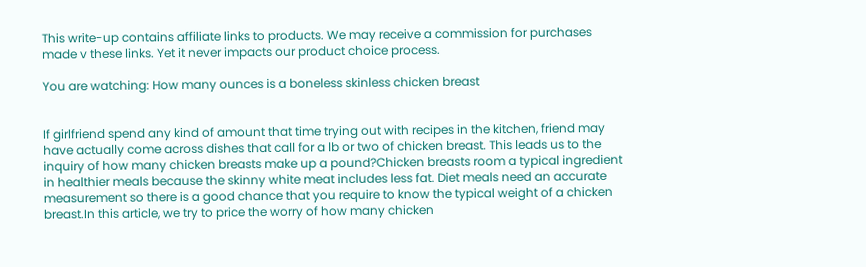This write-up contains affiliate links to products. We may receive a commission for purchases made v these links. Yet it never impacts our product choice process.

You are watching: How many ounces is a boneless skinless chicken breast


If girlfriend spend any kind of amount that time trying out with recipes in the kitchen, friend may have actually come across dishes that call for a lb or two of chicken breast. This leads us to the inquiry of how many chicken breasts make up a pound?Chicken breasts room a typical ingredient in healthier meals because the skinny white meat includes less fat. Diet meals need an accurate measurement so there is a good chance that you require to know the typical weight of a chicken breast.In this article, we try to price the worry of how many chicken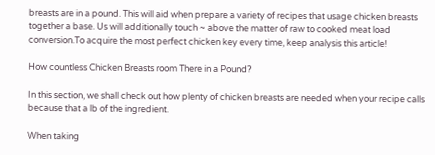breasts are in a pound. This will aid when prepare a variety of recipes that usage chicken breasts together a base. Us will additionally touch ~ above the matter of raw to cooked meat load conversion.To acquire the most perfect chicken key every time, keep analysis this article!

How countless Chicken Breasts room There in a Pound?

In this section, we shall check out how plenty of chicken breasts are needed when your recipe calls because that a lb of the ingredient.

When taking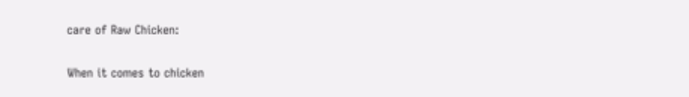care of Raw Chicken:

When it comes to chicken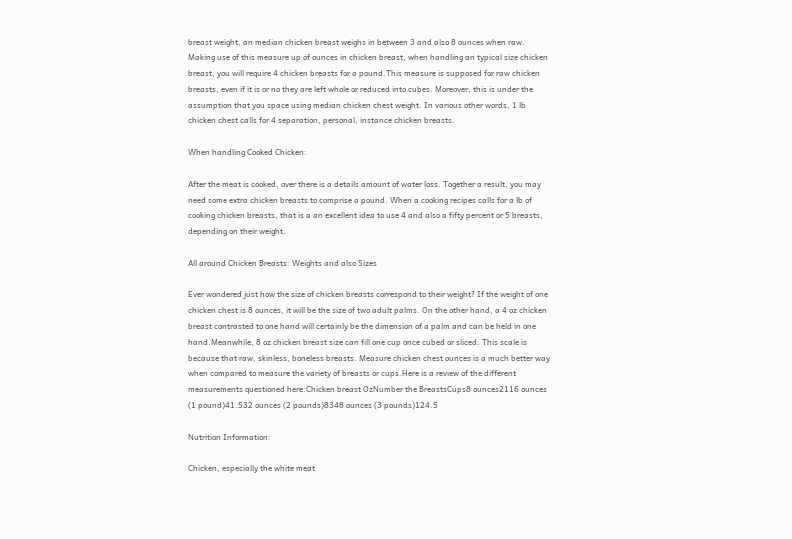breast weight, an median chicken breast weighs in between 3 and also 8 ounces when raw. Making use of this measure up of ounces in chicken breast, when handling an typical size chicken breast, you will require 4 chicken breasts for a pound.This measure is supposed for raw chicken breasts, even if it is or no they are left whole or reduced into cubes. Moreover, this is under the assumption that you space using median chicken chest weight. In various other words, 1 lb chicken chest calls for 4 separation, personal, instance chicken breasts.

When handling Cooked Chicken:

After the meat is cooked, over there is a details amount of water loss. Together a result, you may need some extra chicken breasts to comprise a pound. When a cooking recipes calls for a lb of cooking chicken breasts, that is a an excellent idea to use 4 and also a fifty percent or 5 breasts, depending on their weight.

All around Chicken Breasts: Weights and also Sizes

Ever wondered just how the size of chicken breasts correspond to their weight? If the weight of one chicken chest is 8 ounces, it will be the size of two adult palms. On the other hand, a 4 oz chicken breast contrasted to one hand will certainly be the dimension of a palm and can be held in one hand.Meanwhile, 8 oz chicken breast size can fill one cup once cubed or sliced. This scale is because that raw, skinless, boneless breasts. Measure chicken chest ounces is a much better way when compared to measure the variety of breasts or cups.Here is a review of the different measurements questioned here:Chicken breast OzNumber the BreastsCups8 ounces2116 ounces (1 pound)41.532 ounces (2 pounds)8348 ounces (3 pounds)124.5

Nutrition Information:

Chicken, especially the white meat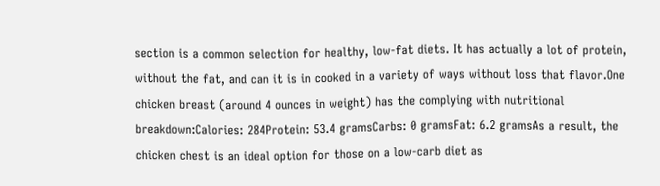section is a common selection for healthy, low-fat diets. It has actually a lot of protein, without the fat, and can it is in cooked in a variety of ways without loss that flavor.One chicken breast (around 4 ounces in weight) has the complying with nutritional breakdown:Calories: 284Protein: 53.4 gramsCarbs: 0 gramsFat: 6.2 gramsAs a result, the chicken chest is an ideal option for those on a low-carb diet as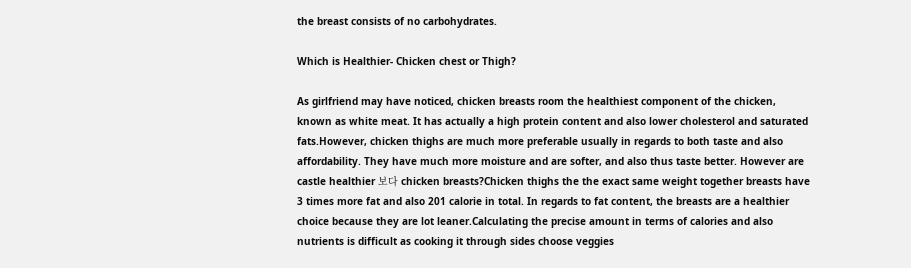the breast consists of no carbohydrates.

Which is Healthier- Chicken chest or Thigh?

As girlfriend may have noticed, chicken breasts room the healthiest component of the chicken, known as white meat. It has actually a high protein content and also lower cholesterol and saturated fats.However, chicken thighs are much more preferable usually in regards to both taste and also affordability. They have much more moisture and are softer, and also thus taste better. However are castle healthier 보다 chicken breasts?Chicken thighs the the exact same weight together breasts have 3 times more fat and also 201 calorie in total. In regards to fat content, the breasts are a healthier choice because they are lot leaner.Calculating the precise amount in terms of calories and also nutrients is difficult as cooking it through sides choose veggies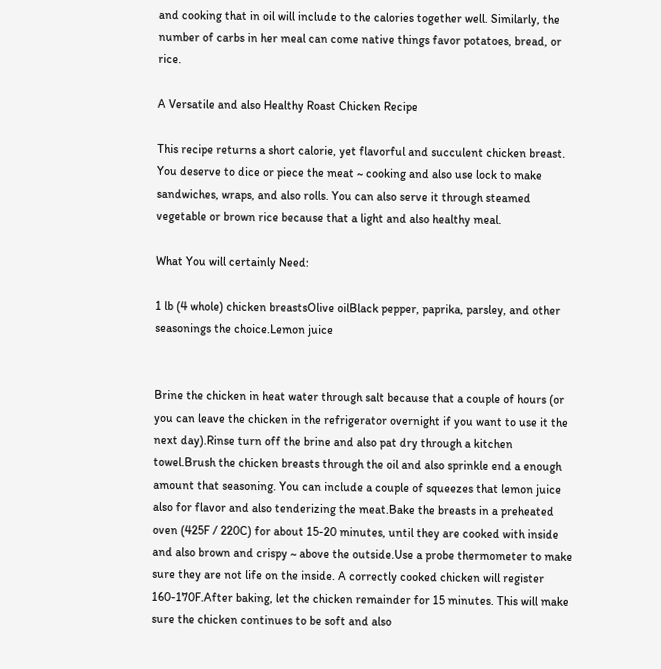and cooking that in oil will include to the calories together well. Similarly, the number of carbs in her meal can come native things favor potatoes, bread, or rice.

A Versatile and also Healthy Roast Chicken Recipe

This recipe returns a short calorie, yet flavorful and succulent chicken breast. You deserve to dice or piece the meat ~ cooking and also use lock to make sandwiches, wraps, and also rolls. You can also serve it through steamed vegetable or brown rice because that a light and also healthy meal.

What You will certainly Need:

1 lb (4 whole) chicken breastsOlive oilBlack pepper, paprika, parsley, and other seasonings the choice.Lemon juice


Brine the chicken in heat water through salt because that a couple of hours (or you can leave the chicken in the refrigerator overnight if you want to use it the next day).Rinse turn off the brine and also pat dry through a kitchen towel.Brush the chicken breasts through the oil and also sprinkle end a enough amount that seasoning. You can include a couple of squeezes that lemon juice also for flavor and also tenderizing the meat.Bake the breasts in a preheated oven (425F / 220C) for about 15-20 minutes, until they are cooked with inside and also brown and crispy ~ above the outside.Use a probe thermometer to make sure they are not life on the inside. A correctly cooked chicken will register 160-170F.After baking, let the chicken remainder for 15 minutes. This will make sure the chicken continues to be soft and also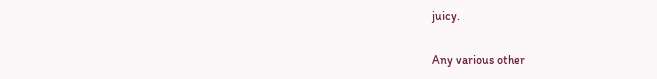juicy.

Any various other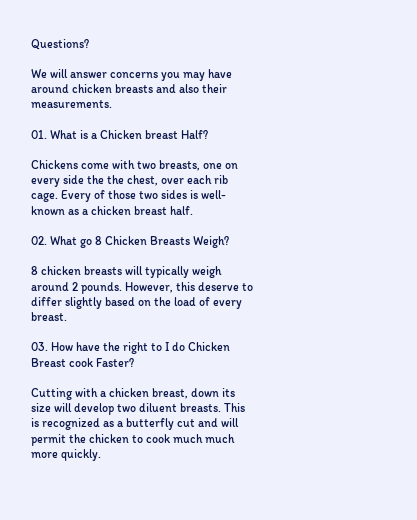Questions?

We will answer concerns you may have around chicken breasts and also their measurements.

01. What is a Chicken breast Half?

Chickens come with two breasts, one on every side the the chest, over each rib cage. Every of those two sides is well-known as a chicken breast half.

02. What go 8 Chicken Breasts Weigh?

8 chicken breasts will typically weigh around 2 pounds. However, this deserve to differ slightly based on the load of every breast.

03. How have the right to I do Chicken Breast cook Faster?

Cutting with a chicken breast, down its size will develop two diluent breasts. This is recognized as a butterfly cut and will permit the chicken to cook much much more quickly.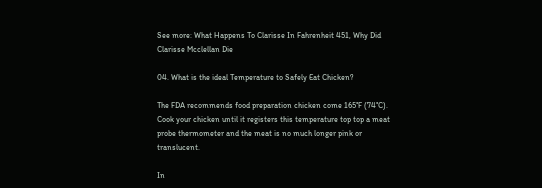See more: What Happens To Clarisse In Fahrenheit 451, Why Did Clarisse Mcclellan Die

04. What is the ideal Temperature to Safely Eat Chicken?

The FDA recommends food preparation chicken come 165°F (74°C). Cook your chicken until it registers this temperature top top a meat probe thermometer and the meat is no much longer pink or translucent.

In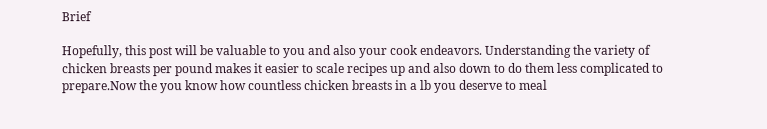Brief

Hopefully, this post will be valuable to you and also your cook endeavors. Understanding the variety of chicken breasts per pound makes it easier to scale recipes up and also down to do them less complicated to prepare.Now the you know how countless chicken breasts in a lb you deserve to meal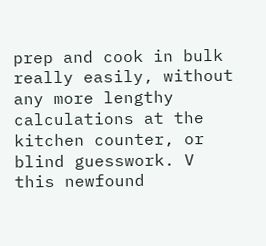prep and cook in bulk really easily, without any more lengthy calculations at the kitchen counter, or blind guesswork. V this newfound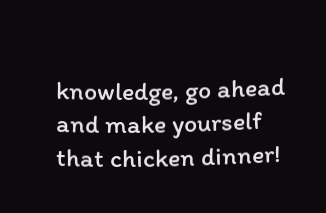knowledge, go ahead and make yourself that chicken dinner!